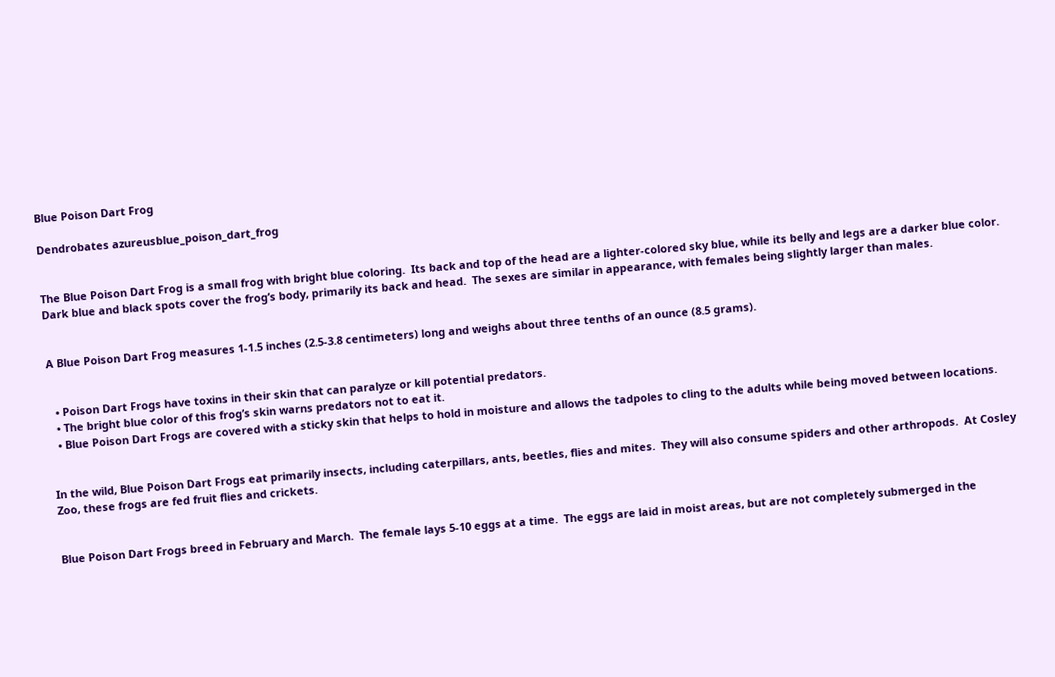Blue Poison Dart Frog

Dendrobates azureusblue_poison_dart_frog


The Blue Poison Dart Frog is a small frog with bright blue coloring.  Its back and top of the head are a lighter-colored sky blue, while its belly and legs are a darker blue color.  Dark blue and black spots cover the frog’s body, primarily its back and head.  The sexes are similar in appearance, with females being slightly larger than males.


A Blue Poison Dart Frog measures 1-1.5 inches (2.5-3.8 centimeters) long and weighs about three tenths of an ounce (8.5 grams).


  • Poison Dart Frogs have toxins in their skin that can paralyze or kill potential predators.
  • The bright blue color of this frog’s skin warns predators not to eat it.
  • Blue Poison Dart Frogs are covered with a sticky skin that helps to hold in moisture and allows the tadpoles to cling to the adults while being moved between locations.


In the wild, Blue Poison Dart Frogs eat primarily insects, including caterpillars, ants, beetles, flies and mites.  They will also consume spiders and other arthropods.  At Cosley Zoo, these frogs are fed fruit flies and crickets.


Blue Poison Dart Frogs breed in February and March.  The female lays 5-10 eggs at a time.  The eggs are laid in moist areas, but are not completely submerged in the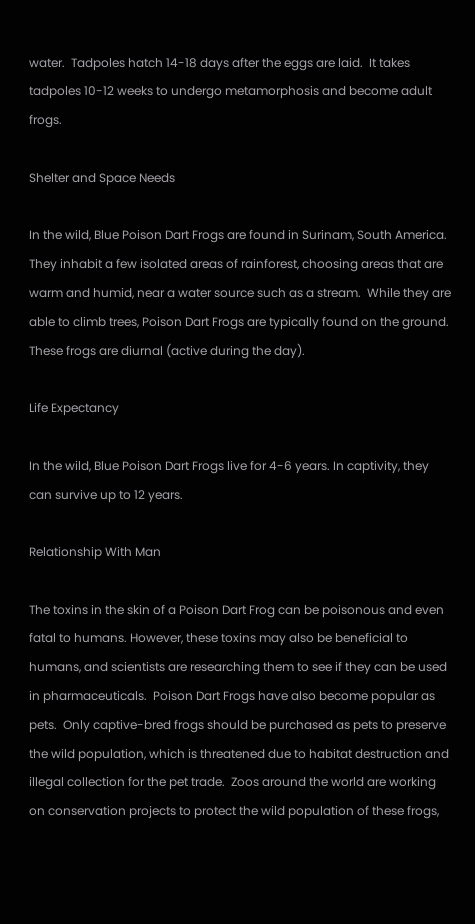water.  Tadpoles hatch 14-18 days after the eggs are laid.  It takes tadpoles 10-12 weeks to undergo metamorphosis and become adult frogs.

Shelter and Space Needs

In the wild, Blue Poison Dart Frogs are found in Surinam, South America.  They inhabit a few isolated areas of rainforest, choosing areas that are warm and humid, near a water source such as a stream.  While they are able to climb trees, Poison Dart Frogs are typically found on the ground.  These frogs are diurnal (active during the day).

Life Expectancy

In the wild, Blue Poison Dart Frogs live for 4-6 years. In captivity, they can survive up to 12 years.

Relationship With Man

The toxins in the skin of a Poison Dart Frog can be poisonous and even fatal to humans. However, these toxins may also be beneficial to humans, and scientists are researching them to see if they can be used in pharmaceuticals.  Poison Dart Frogs have also become popular as pets.  Only captive-bred frogs should be purchased as pets to preserve the wild population, which is threatened due to habitat destruction and illegal collection for the pet trade.  Zoos around the world are working on conservation projects to protect the wild population of these frogs,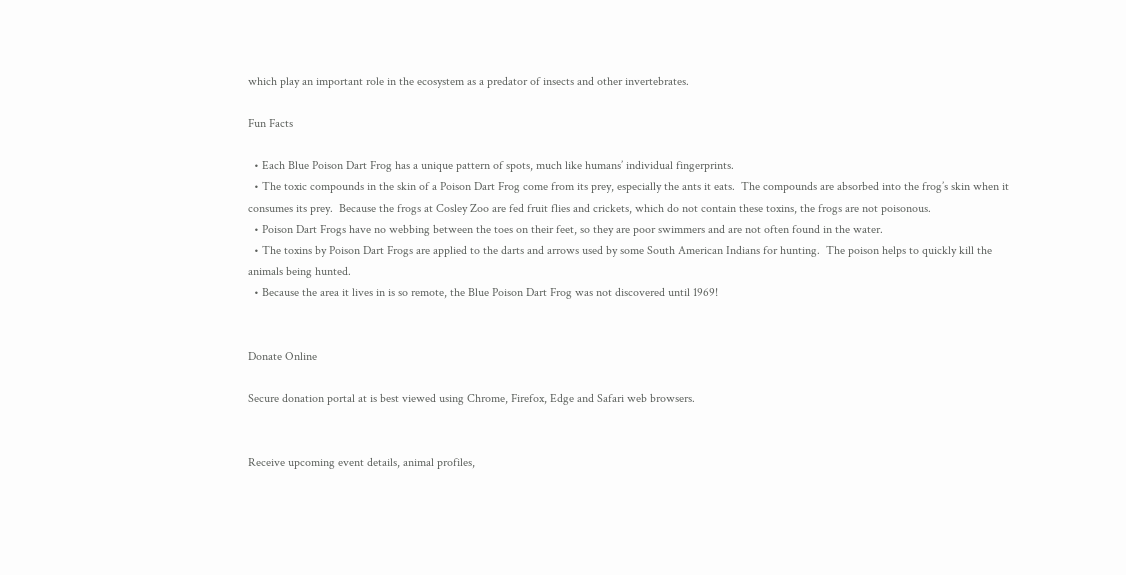which play an important role in the ecosystem as a predator of insects and other invertebrates.

Fun Facts

  • Each Blue Poison Dart Frog has a unique pattern of spots, much like humans’ individual fingerprints.
  • The toxic compounds in the skin of a Poison Dart Frog come from its prey, especially the ants it eats.  The compounds are absorbed into the frog’s skin when it consumes its prey.  Because the frogs at Cosley Zoo are fed fruit flies and crickets, which do not contain these toxins, the frogs are not poisonous.
  • Poison Dart Frogs have no webbing between the toes on their feet, so they are poor swimmers and are not often found in the water.
  • The toxins by Poison Dart Frogs are applied to the darts and arrows used by some South American Indians for hunting.  The poison helps to quickly kill the animals being hunted.
  • Because the area it lives in is so remote, the Blue Poison Dart Frog was not discovered until 1969!


Donate Online

Secure donation portal at is best viewed using Chrome, Firefox, Edge and Safari web browsers.


Receive upcoming event details, animal profiles,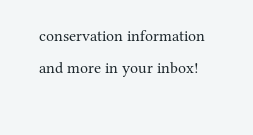conservation information and more in your inbox!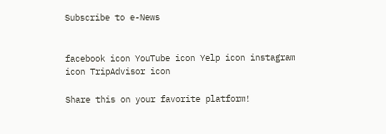Subscribe to e-News


facebook icon YouTube icon Yelp icon instagram icon TripAdvisor icon

Share this on your favorite platform!